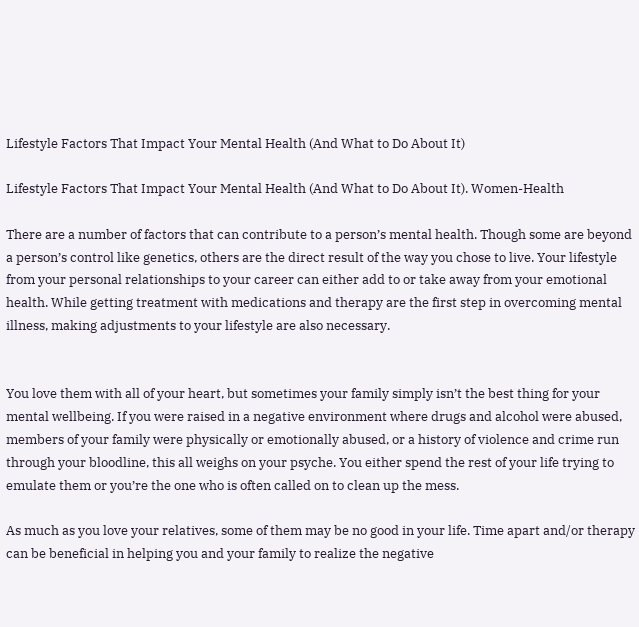Lifestyle Factors That Impact Your Mental Health (And What to Do About It)

Lifestyle Factors That Impact Your Mental Health (And What to Do About It). Women-Health

There are a number of factors that can contribute to a person’s mental health. Though some are beyond a person’s control like genetics, others are the direct result of the way you chose to live. Your lifestyle from your personal relationships to your career can either add to or take away from your emotional health. While getting treatment with medications and therapy are the first step in overcoming mental illness, making adjustments to your lifestyle are also necessary.


You love them with all of your heart, but sometimes your family simply isn’t the best thing for your mental wellbeing. If you were raised in a negative environment where drugs and alcohol were abused, members of your family were physically or emotionally abused, or a history of violence and crime run through your bloodline, this all weighs on your psyche. You either spend the rest of your life trying to emulate them or you’re the one who is often called on to clean up the mess.

As much as you love your relatives, some of them may be no good in your life. Time apart and/or therapy can be beneficial in helping you and your family to realize the negative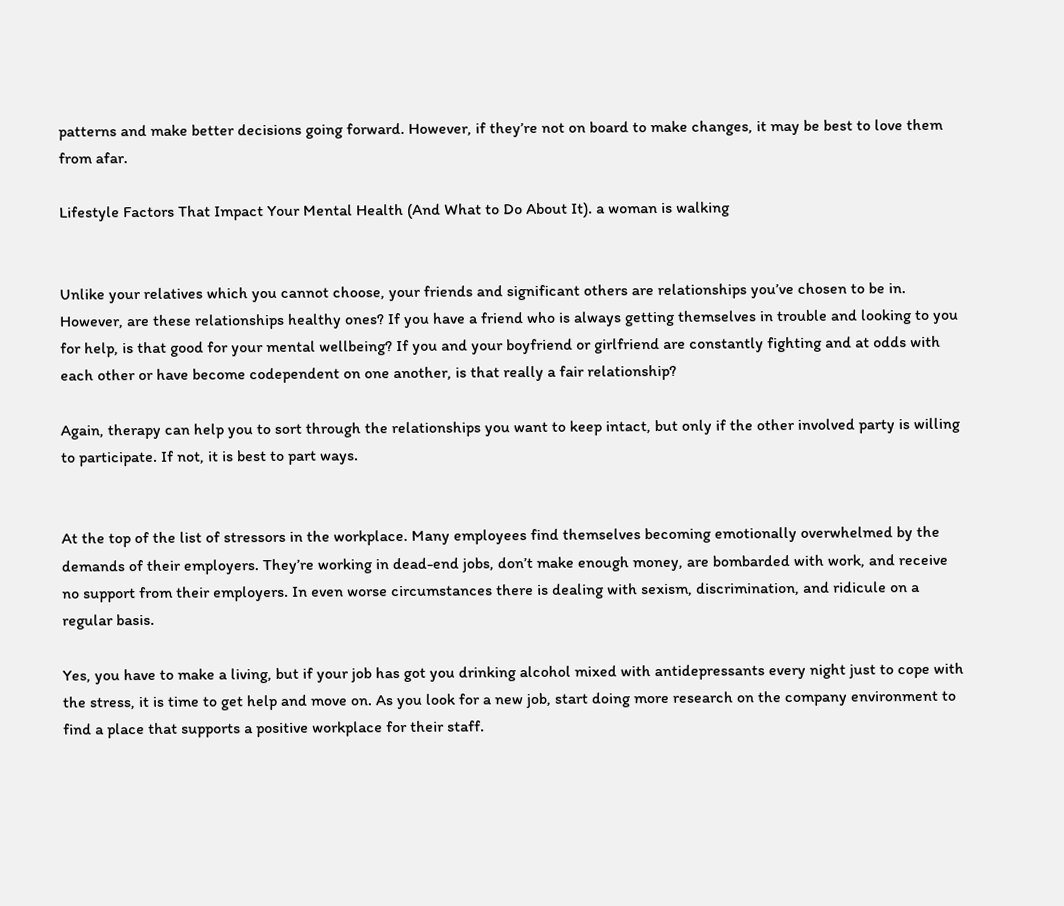patterns and make better decisions going forward. However, if they’re not on board to make changes, it may be best to love them from afar.

Lifestyle Factors That Impact Your Mental Health (And What to Do About It). a woman is walking


Unlike your relatives which you cannot choose, your friends and significant others are relationships you’ve chosen to be in. However, are these relationships healthy ones? If you have a friend who is always getting themselves in trouble and looking to you for help, is that good for your mental wellbeing? If you and your boyfriend or girlfriend are constantly fighting and at odds with each other or have become codependent on one another, is that really a fair relationship?

Again, therapy can help you to sort through the relationships you want to keep intact, but only if the other involved party is willing to participate. If not, it is best to part ways.


At the top of the list of stressors in the workplace. Many employees find themselves becoming emotionally overwhelmed by the demands of their employers. They’re working in dead-end jobs, don’t make enough money, are bombarded with work, and receive no support from their employers. In even worse circumstances there is dealing with sexism, discrimination, and ridicule on a regular basis.

Yes, you have to make a living, but if your job has got you drinking alcohol mixed with antidepressants every night just to cope with the stress, it is time to get help and move on. As you look for a new job, start doing more research on the company environment to find a place that supports a positive workplace for their staff.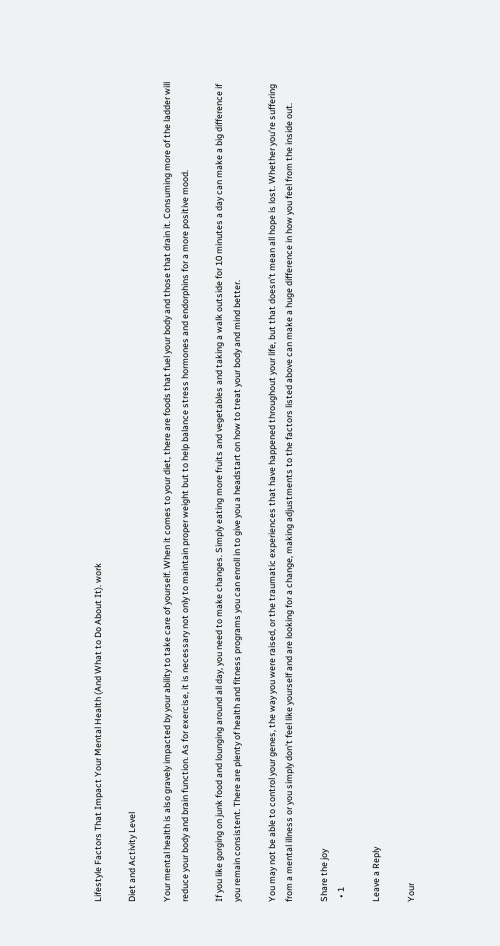Lifestyle Factors That Impact Your Mental Health (And What to Do About It). work

Diet and Activity Level

Your mental health is also gravely impacted by your ability to take care of yourself. When it comes to your diet, there are foods that fuel your body and those that drain it. Consuming more of the ladder will reduce your body and brain function. As for exercise, it is necessary not only to maintain proper weight but to help balance stress hormones and endorphins for a more positive mood.

If you like gorging on junk food and lounging around all day, you need to make changes. Simply eating more fruits and vegetables and taking a walk outside for 10 minutes a day can make a big difference if you remain consistent. There are plenty of health and fitness programs you can enroll in to give you a headstart on how to treat your body and mind better.

You may not be able to control your genes, the way you were raised, or the traumatic experiences that have happened throughout your life, but that doesn’t mean all hope is lost. Whether you’re suffering from a mental illness or you simply don’t feel like yourself and are looking for a change, making adjustments to the factors listed above can make a huge difference in how you feel from the inside out.

Share the joy
  • 1

Leave a Reply

Your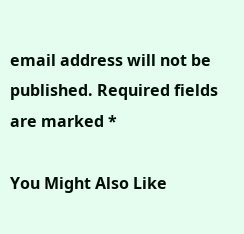email address will not be published. Required fields are marked *

You Might Also Like